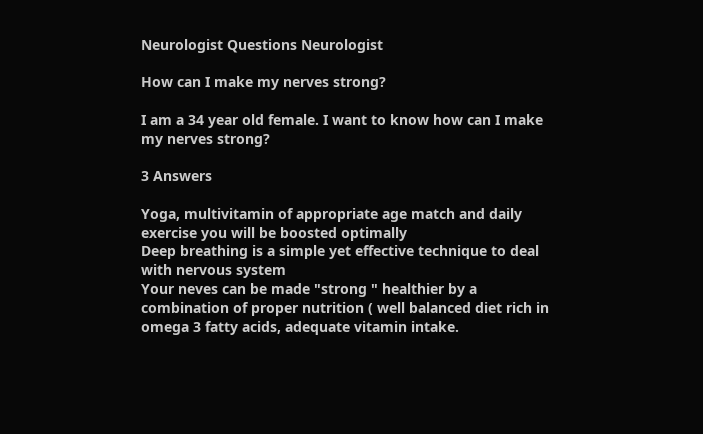Neurologist Questions Neurologist

How can I make my nerves strong?

I am a 34 year old female. I want to know how can I make my nerves strong?

3 Answers

Yoga, multivitamin of appropriate age match and daily exercise you will be boosted optimally
Deep breathing is a simple yet effective technique to deal with nervous system
Your neves can be made "strong " healthier by a combination of proper nutrition ( well balanced diet rich in omega 3 fatty acids, adequate vitamin intake.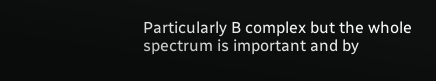Particularly B complex but the whole spectrum is important and by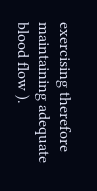exercising therefore maintaining adequate blood flow ).